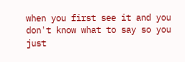when you first see it and you don't know what to say so you just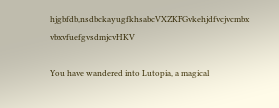hjgbfdb,nsdbckayugfkhsabcVXZKFGvkehjdfvcjvcmbx vbxvfuefgvsdmjcvHKV

You have wandered into Lutopia, a magical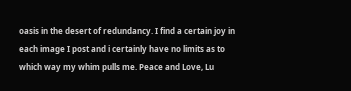oasis in the desert of redundancy. I find a certain joy in each image I post and i certainly have no limits as to which way my whim pulls me. Peace and Love, Lu